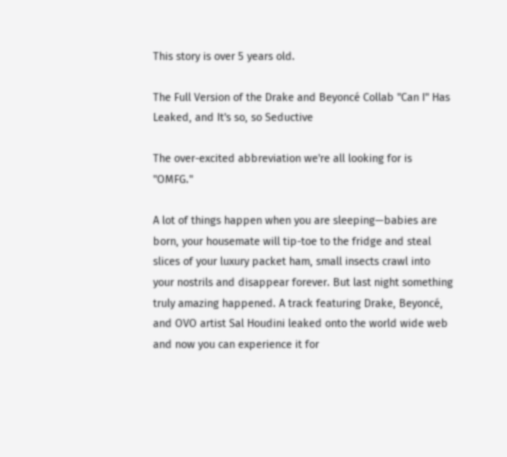This story is over 5 years old.

The Full Version of the Drake and Beyoncé Collab "Can I" Has Leaked, and It's so, so Seductive

The over-excited abbreviation we're all looking for is "OMFG."

A lot of things happen when you are sleeping—babies are born, your housemate will tip-toe to the fridge and steal slices of your luxury packet ham, small insects crawl into your nostrils and disappear forever. But last night something truly amazing happened. A track featuring Drake, Beyoncé, and OVO artist Sal Houdini leaked onto the world wide web and now you can experience it for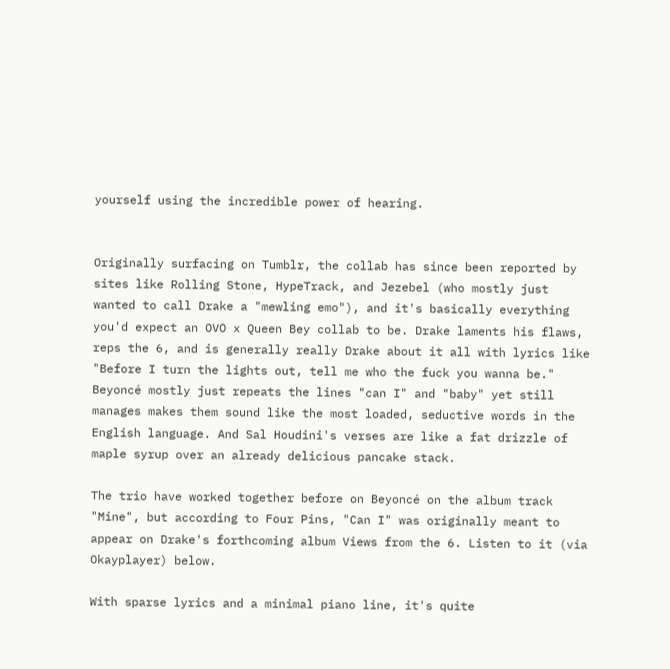yourself using the incredible power of hearing.


Originally surfacing on Tumblr, the collab has since been reported by sites like Rolling Stone, HypeTrack, and Jezebel (who mostly just wanted to call Drake a "mewling emo"), and it's basically everything you'd expect an OVO x Queen Bey collab to be. Drake laments his flaws, reps the 6, and is generally really Drake about it all with lyrics like "Before I turn the lights out, tell me who the fuck you wanna be." Beyoncé mostly just repeats the lines "can I" and "baby" yet still manages makes them sound like the most loaded, seductive words in the English language. And Sal Houdini's verses are like a fat drizzle of maple syrup over an already delicious pancake stack.

The trio have worked together before on Beyoncé on the album track "Mine", but according to Four Pins, "Can I" was originally meant to appear on Drake's forthcoming album Views from the 6. Listen to it (via Okayplayer) below.

With sparse lyrics and a minimal piano line, it's quite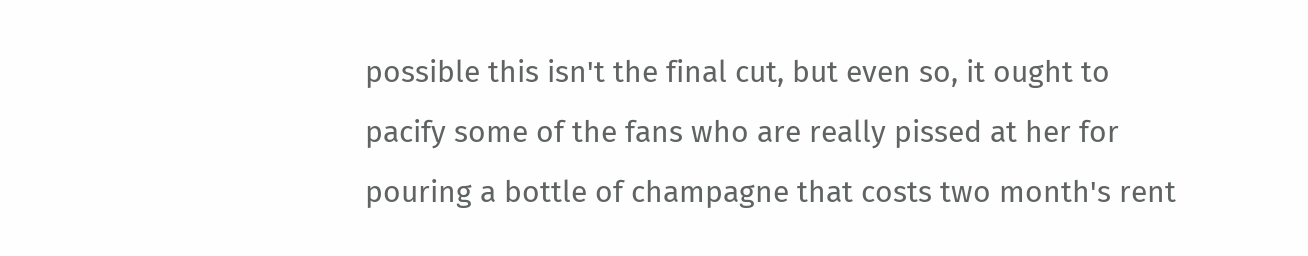possible this isn't the final cut, but even so, it ought to pacify some of the fans who are really pissed at her for pouring a bottle of champagne that costs two month's rent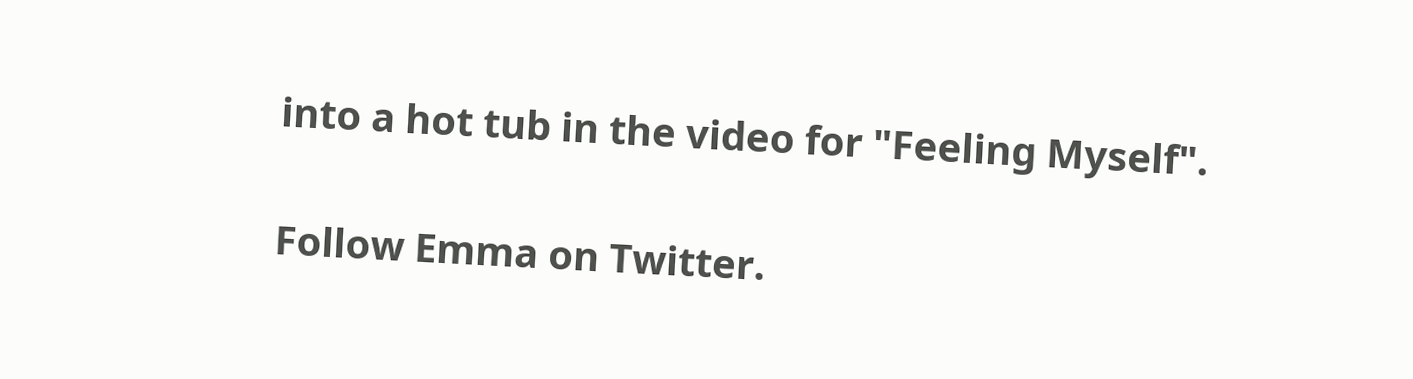into a hot tub in the video for "Feeling Myself".

Follow Emma on Twitter.